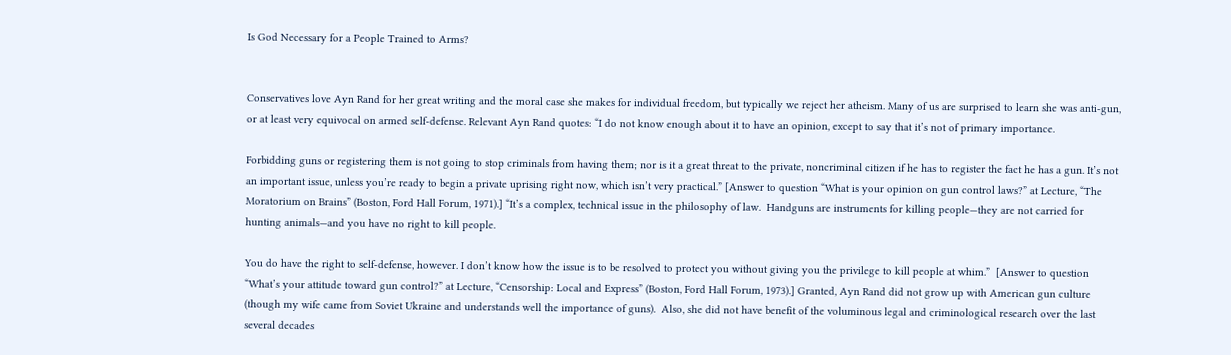Is God Necessary for a People Trained to Arms?


Conservatives love Ayn Rand for her great writing and the moral case she makes for individual freedom, but typically we reject her atheism. Many of us are surprised to learn she was anti-gun, or at least very equivocal on armed self-defense. Relevant Ayn Rand quotes: “I do not know enough about it to have an opinion, except to say that it’s not of primary importance.

Forbidding guns or registering them is not going to stop criminals from having them; nor is it a great threat to the private, noncriminal citizen if he has to register the fact he has a gun. It’s not an important issue, unless you’re ready to begin a private uprising right now, which isn’t very practical.” [Answer to question “What is your opinion on gun control laws?” at Lecture, “The Moratorium on Brains” (Boston, Ford Hall Forum, 1971).] “It’s a complex, technical issue in the philosophy of law.  Handguns are instruments for killing people—they are not carried for hunting animals—and you have no right to kill people.

You do have the right to self-defense, however. I don’t know how the issue is to be resolved to protect you without giving you the privilege to kill people at whim.”  [Answer to question “What’s your attitude toward gun control?” at Lecture, “Censorship: Local and Express” (Boston, Ford Hall Forum, 1973).] Granted, Ayn Rand did not grow up with American gun culture (though my wife came from Soviet Ukraine and understands well the importance of guns).  Also, she did not have benefit of the voluminous legal and criminological research over the last several decades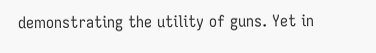demonstrating the utility of guns. Yet in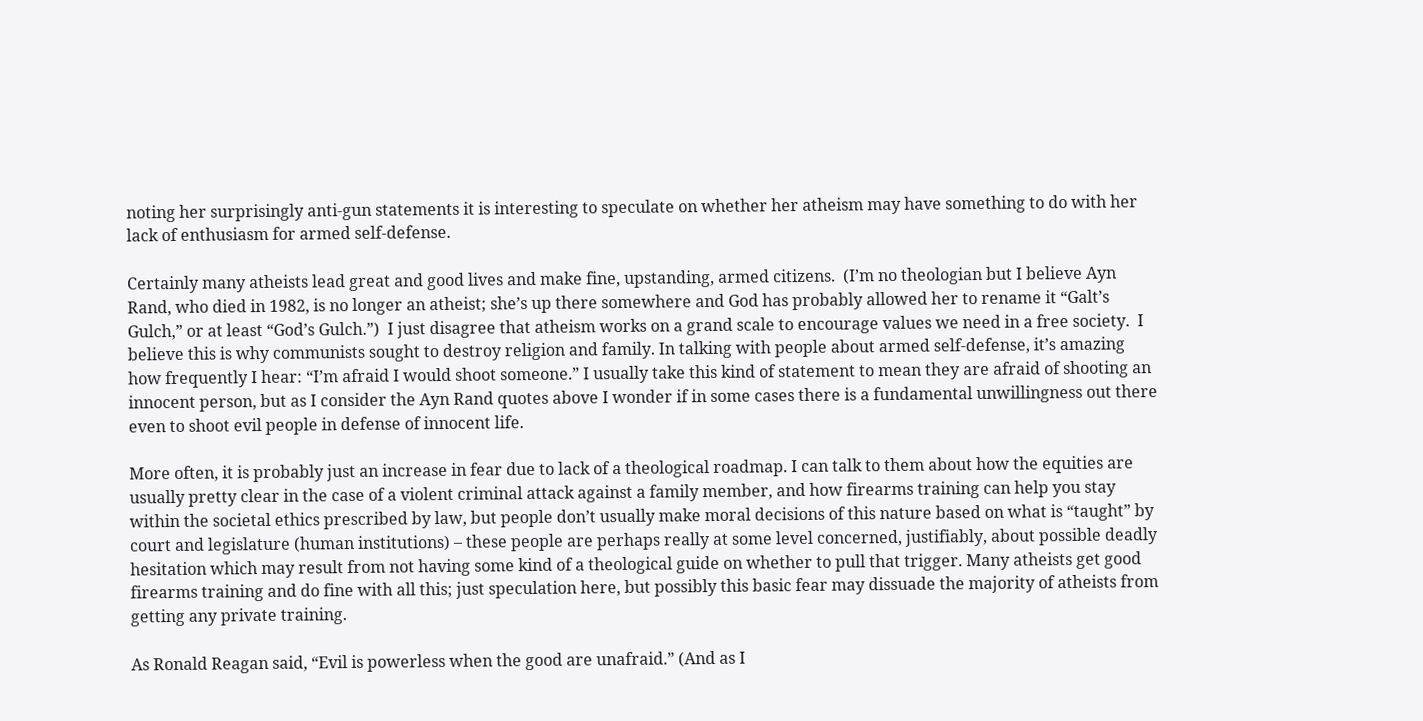noting her surprisingly anti-gun statements it is interesting to speculate on whether her atheism may have something to do with her lack of enthusiasm for armed self-defense.

Certainly many atheists lead great and good lives and make fine, upstanding, armed citizens.  (I’m no theologian but I believe Ayn Rand, who died in 1982, is no longer an atheist; she’s up there somewhere and God has probably allowed her to rename it “Galt’s Gulch,” or at least “God’s Gulch.”)  I just disagree that atheism works on a grand scale to encourage values we need in a free society.  I believe this is why communists sought to destroy religion and family. In talking with people about armed self-defense, it’s amazing how frequently I hear: “I’m afraid I would shoot someone.” I usually take this kind of statement to mean they are afraid of shooting an innocent person, but as I consider the Ayn Rand quotes above I wonder if in some cases there is a fundamental unwillingness out there even to shoot evil people in defense of innocent life.

More often, it is probably just an increase in fear due to lack of a theological roadmap. I can talk to them about how the equities are usually pretty clear in the case of a violent criminal attack against a family member, and how firearms training can help you stay within the societal ethics prescribed by law, but people don’t usually make moral decisions of this nature based on what is “taught” by court and legislature (human institutions) – these people are perhaps really at some level concerned, justifiably, about possible deadly hesitation which may result from not having some kind of a theological guide on whether to pull that trigger. Many atheists get good firearms training and do fine with all this; just speculation here, but possibly this basic fear may dissuade the majority of atheists from getting any private training.

As Ronald Reagan said, “Evil is powerless when the good are unafraid.” (And as I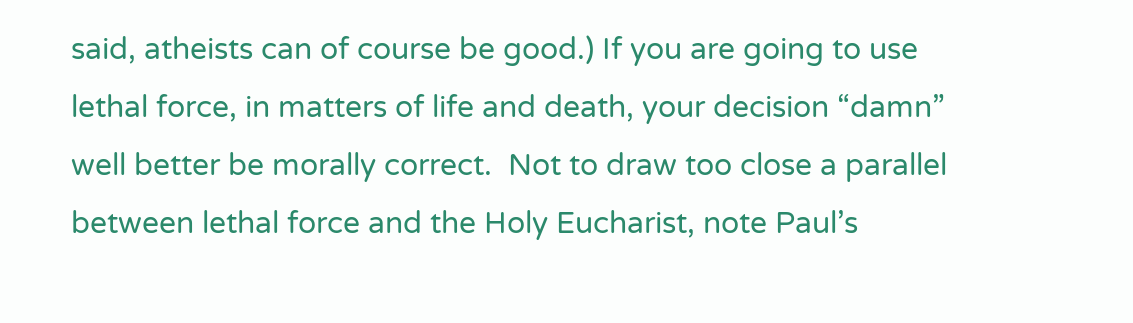said, atheists can of course be good.) If you are going to use lethal force, in matters of life and death, your decision “damn” well better be morally correct.  Not to draw too close a parallel between lethal force and the Holy Eucharist, note Paul’s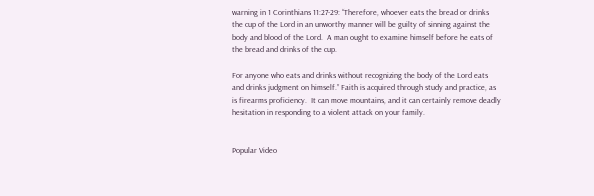warning in 1 Corinthians 11:27-29: “Therefore, whoever eats the bread or drinks the cup of the Lord in an unworthy manner will be guilty of sinning against the body and blood of the Lord.  A man ought to examine himself before he eats of the bread and drinks of the cup.

For anyone who eats and drinks without recognizing the body of the Lord eats and drinks judgment on himself.” Faith is acquired through study and practice, as is firearms proficiency.  It can move mountains, and it can certainly remove deadly hesitation in responding to a violent attack on your family.


Popular Video